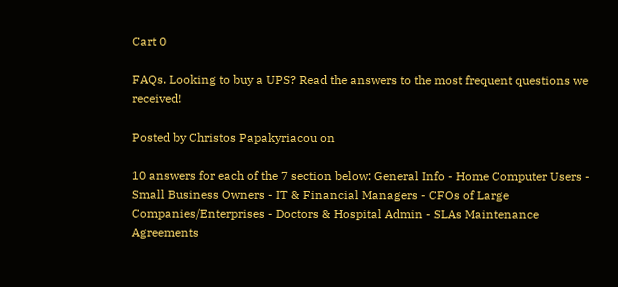Cart 0

FAQs. Looking to buy a UPS? Read the answers to the most frequent questions we received!

Posted by Christos Papakyriacou on

10 answers for each of the 7 section below: General Info - Home Computer Users - Small Business Owners - IT & Financial Managers - CFOs of Large Companies/Enterprises - Doctors & Hospital Admin - SLAs Maintenance Agreements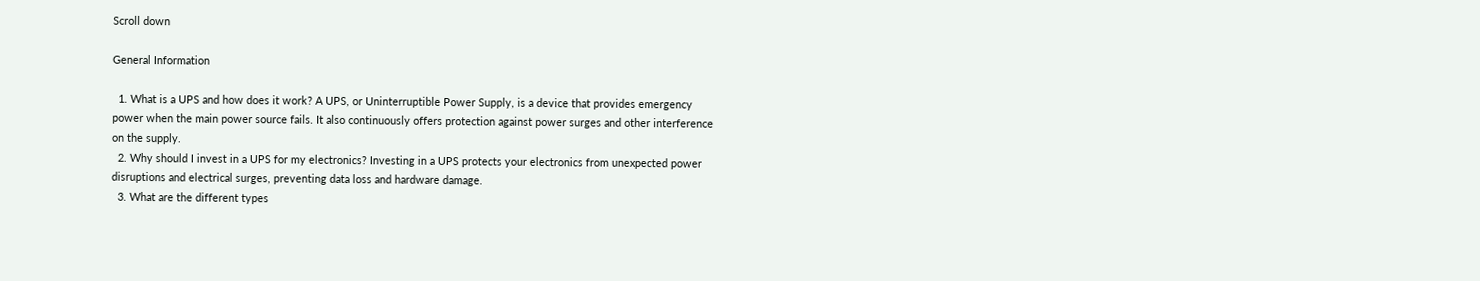Scroll down

General Information

  1. What is a UPS and how does it work? A UPS, or Uninterruptible Power Supply, is a device that provides emergency power when the main power source fails. It also continuously offers protection against power surges and other interference on the supply.
  2. Why should I invest in a UPS for my electronics? Investing in a UPS protects your electronics from unexpected power disruptions and electrical surges, preventing data loss and hardware damage.
  3. What are the different types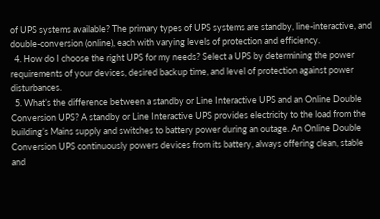of UPS systems available? The primary types of UPS systems are standby, line-interactive, and double-conversion (online), each with varying levels of protection and efficiency.
  4. How do I choose the right UPS for my needs? Select a UPS by determining the power requirements of your devices, desired backup time, and level of protection against power disturbances.
  5. What’s the difference between a standby or Line Interactive UPS and an Online Double Conversion UPS? A standby or Line Interactive UPS provides electricity to the load from the building’s Mains supply and switches to battery power during an outage. An Online Double Conversion UPS continuously powers devices from its battery, always offering clean, stable and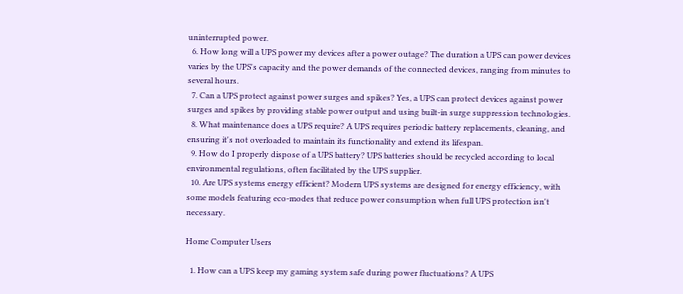uninterrupted power.
  6. How long will a UPS power my devices after a power outage? The duration a UPS can power devices varies by the UPS's capacity and the power demands of the connected devices, ranging from minutes to several hours.
  7. Can a UPS protect against power surges and spikes? Yes, a UPS can protect devices against power surges and spikes by providing stable power output and using built-in surge suppression technologies.
  8. What maintenance does a UPS require? A UPS requires periodic battery replacements, cleaning, and ensuring it's not overloaded to maintain its functionality and extend its lifespan.
  9. How do I properly dispose of a UPS battery? UPS batteries should be recycled according to local environmental regulations, often facilitated by the UPS supplier.
  10. Are UPS systems energy efficient? Modern UPS systems are designed for energy efficiency, with some models featuring eco-modes that reduce power consumption when full UPS protection isn't necessary.

Home Computer Users

  1. How can a UPS keep my gaming system safe during power fluctuations? A UPS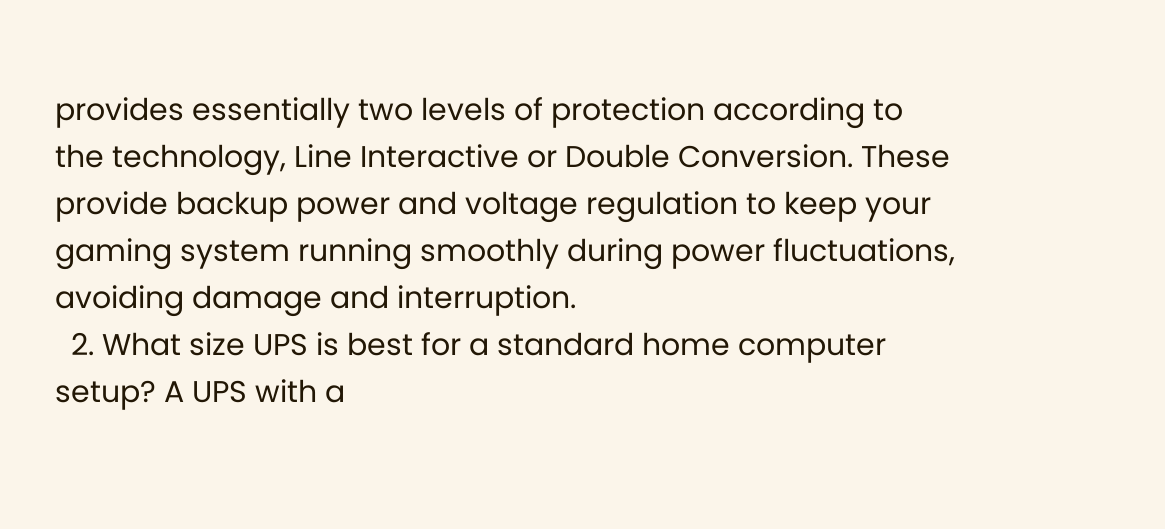provides essentially two levels of protection according to the technology, Line Interactive or Double Conversion. These provide backup power and voltage regulation to keep your gaming system running smoothly during power fluctuations, avoiding damage and interruption.
  2. What size UPS is best for a standard home computer setup? A UPS with a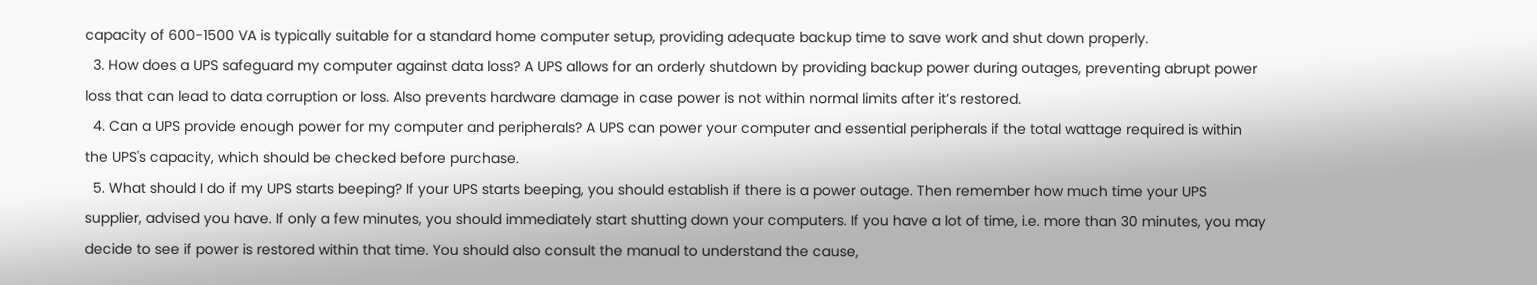capacity of 600-1500 VA is typically suitable for a standard home computer setup, providing adequate backup time to save work and shut down properly.
  3. How does a UPS safeguard my computer against data loss? A UPS allows for an orderly shutdown by providing backup power during outages, preventing abrupt power loss that can lead to data corruption or loss. Also prevents hardware damage in case power is not within normal limits after it’s restored.
  4. Can a UPS provide enough power for my computer and peripherals? A UPS can power your computer and essential peripherals if the total wattage required is within the UPS's capacity, which should be checked before purchase.
  5. What should I do if my UPS starts beeping? If your UPS starts beeping, you should establish if there is a power outage. Then remember how much time your UPS supplier, advised you have. If only a few minutes, you should immediately start shutting down your computers. If you have a lot of time, i.e. more than 30 minutes, you may decide to see if power is restored within that time. You should also consult the manual to understand the cause,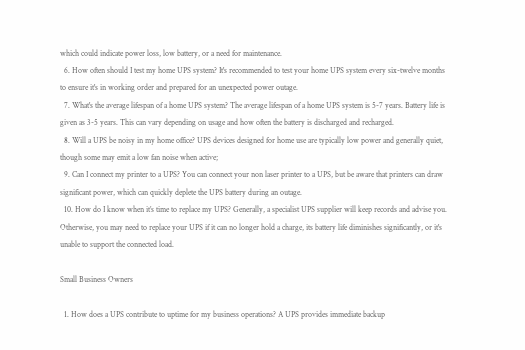which could indicate power loss, low battery, or a need for maintenance.
  6. How often should I test my home UPS system? It's recommended to test your home UPS system every six-twelve months to ensure it's in working order and prepared for an unexpected power outage.
  7. What's the average lifespan of a home UPS system? The average lifespan of a home UPS system is 5-7 years. Battery life is given as 3-5 years. This can vary depending on usage and how often the battery is discharged and recharged.
  8. Will a UPS be noisy in my home office? UPS devices designed for home use are typically low power and generally quiet, though some may emit a low fan noise when active;
  9. Can I connect my printer to a UPS? You can connect your non laser printer to a UPS, but be aware that printers can draw significant power, which can quickly deplete the UPS battery during an outage.
  10. How do I know when it’s time to replace my UPS? Generally, a specialist UPS supplier will keep records and advise you. Otherwise, you may need to replace your UPS if it can no longer hold a charge, its battery life diminishes significantly, or it's unable to support the connected load.

Small Business Owners

  1. How does a UPS contribute to uptime for my business operations? A UPS provides immediate backup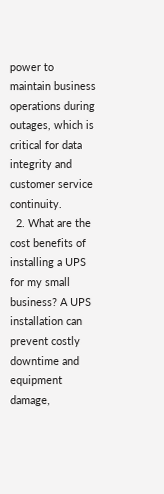power to maintain business operations during outages, which is critical for data integrity and customer service continuity.
  2. What are the cost benefits of installing a UPS for my small business? A UPS installation can prevent costly downtime and equipment damage,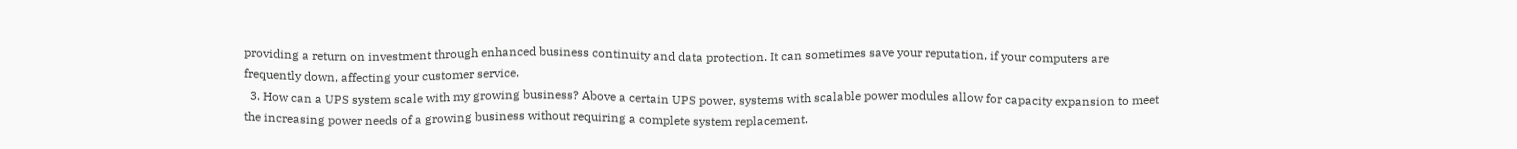providing a return on investment through enhanced business continuity and data protection. It can sometimes save your reputation, if your computers are frequently down, affecting your customer service.
  3. How can a UPS system scale with my growing business? Above a certain UPS power, systems with scalable power modules allow for capacity expansion to meet the increasing power needs of a growing business without requiring a complete system replacement.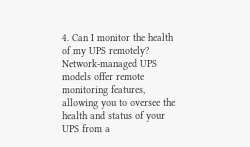4. Can I monitor the health of my UPS remotely? Network-managed UPS models offer remote monitoring features, allowing you to oversee the health and status of your UPS from a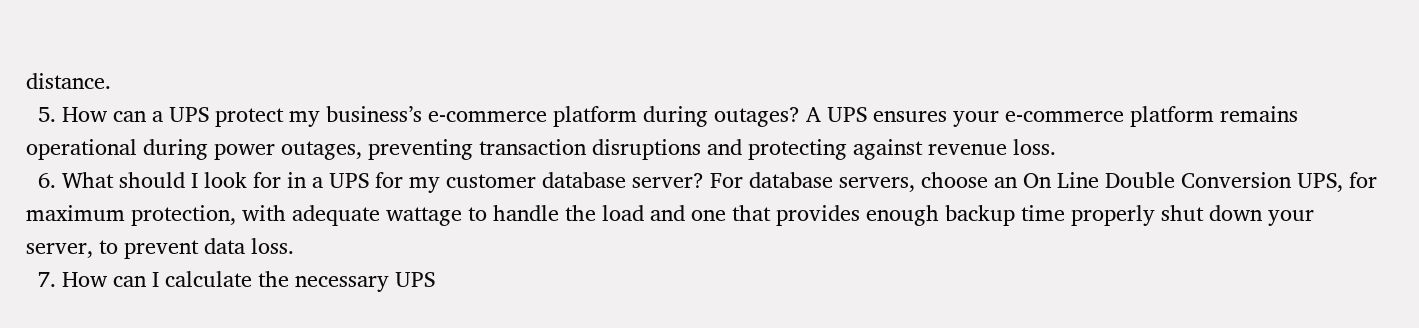distance.
  5. How can a UPS protect my business’s e-commerce platform during outages? A UPS ensures your e-commerce platform remains operational during power outages, preventing transaction disruptions and protecting against revenue loss.
  6. What should I look for in a UPS for my customer database server? For database servers, choose an On Line Double Conversion UPS, for maximum protection, with adequate wattage to handle the load and one that provides enough backup time properly shut down your server, to prevent data loss.
  7. How can I calculate the necessary UPS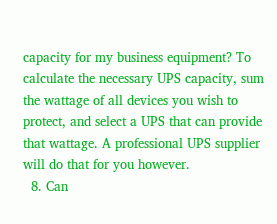capacity for my business equipment? To calculate the necessary UPS capacity, sum the wattage of all devices you wish to protect, and select a UPS that can provide that wattage. A professional UPS supplier will do that for you however.
  8. Can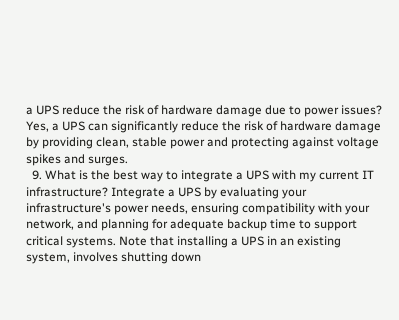a UPS reduce the risk of hardware damage due to power issues? Yes, a UPS can significantly reduce the risk of hardware damage by providing clean, stable power and protecting against voltage spikes and surges.
  9. What is the best way to integrate a UPS with my current IT infrastructure? Integrate a UPS by evaluating your infrastructure's power needs, ensuring compatibility with your network, and planning for adequate backup time to support critical systems. Note that installing a UPS in an existing system, involves shutting down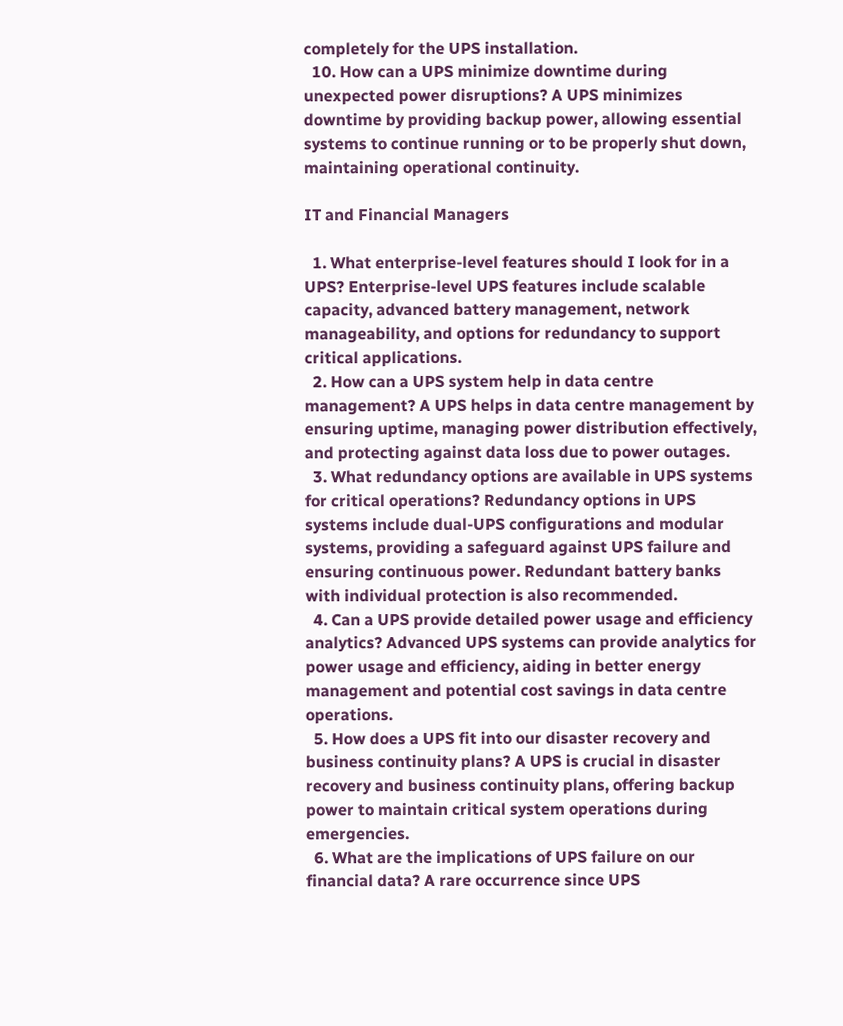completely for the UPS installation.
  10. How can a UPS minimize downtime during unexpected power disruptions? A UPS minimizes downtime by providing backup power, allowing essential systems to continue running or to be properly shut down, maintaining operational continuity.

IT and Financial Managers

  1. What enterprise-level features should I look for in a UPS? Enterprise-level UPS features include scalable capacity, advanced battery management, network manageability, and options for redundancy to support critical applications.
  2. How can a UPS system help in data centre management? A UPS helps in data centre management by ensuring uptime, managing power distribution effectively, and protecting against data loss due to power outages.
  3. What redundancy options are available in UPS systems for critical operations? Redundancy options in UPS systems include dual-UPS configurations and modular systems, providing a safeguard against UPS failure and ensuring continuous power. Redundant battery banks with individual protection is also recommended.
  4. Can a UPS provide detailed power usage and efficiency analytics? Advanced UPS systems can provide analytics for power usage and efficiency, aiding in better energy management and potential cost savings in data centre operations.
  5. How does a UPS fit into our disaster recovery and business continuity plans? A UPS is crucial in disaster recovery and business continuity plans, offering backup power to maintain critical system operations during emergencies.
  6. What are the implications of UPS failure on our financial data? A rare occurrence since UPS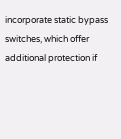incorporate static bypass switches, which offer additional protection if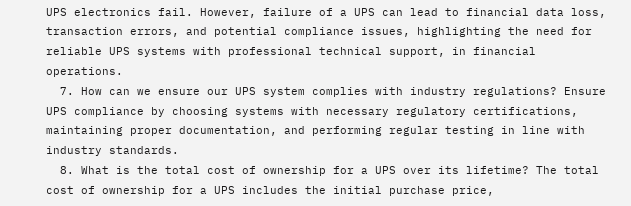UPS electronics fail. However, failure of a UPS can lead to financial data loss, transaction errors, and potential compliance issues, highlighting the need for reliable UPS systems with professional technical support, in financial operations.
  7. How can we ensure our UPS system complies with industry regulations? Ensure UPS compliance by choosing systems with necessary regulatory certifications, maintaining proper documentation, and performing regular testing in line with industry standards.
  8. What is the total cost of ownership for a UPS over its lifetime? The total cost of ownership for a UPS includes the initial purchase price,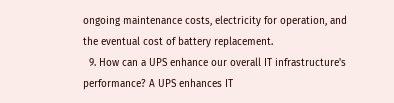ongoing maintenance costs, electricity for operation, and the eventual cost of battery replacement.
  9. How can a UPS enhance our overall IT infrastructure's performance? A UPS enhances IT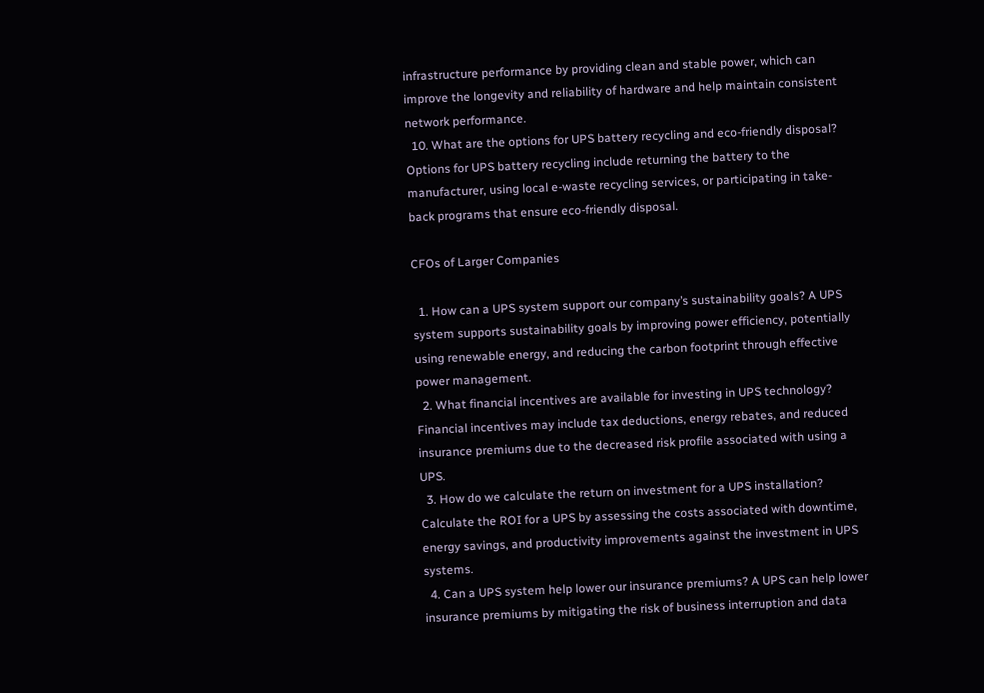infrastructure performance by providing clean and stable power, which can improve the longevity and reliability of hardware and help maintain consistent network performance.
  10. What are the options for UPS battery recycling and eco-friendly disposal? Options for UPS battery recycling include returning the battery to the manufacturer, using local e-waste recycling services, or participating in take-back programs that ensure eco-friendly disposal.

CFOs of Larger Companies

  1. How can a UPS system support our company’s sustainability goals? A UPS system supports sustainability goals by improving power efficiency, potentially using renewable energy, and reducing the carbon footprint through effective power management.
  2. What financial incentives are available for investing in UPS technology? Financial incentives may include tax deductions, energy rebates, and reduced insurance premiums due to the decreased risk profile associated with using a UPS.
  3. How do we calculate the return on investment for a UPS installation? Calculate the ROI for a UPS by assessing the costs associated with downtime, energy savings, and productivity improvements against the investment in UPS systems.
  4. Can a UPS system help lower our insurance premiums? A UPS can help lower insurance premiums by mitigating the risk of business interruption and data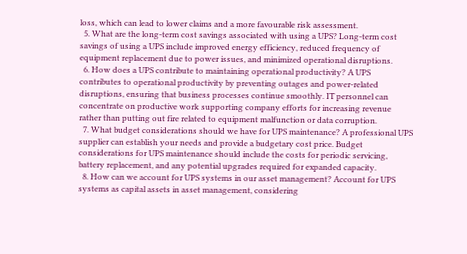loss, which can lead to lower claims and a more favourable risk assessment.
  5. What are the long-term cost savings associated with using a UPS? Long-term cost savings of using a UPS include improved energy efficiency, reduced frequency of equipment replacement due to power issues, and minimized operational disruptions.
  6. How does a UPS contribute to maintaining operational productivity? A UPS contributes to operational productivity by preventing outages and power-related disruptions, ensuring that business processes continue smoothly. IT personnel can concentrate on productive work supporting company efforts for increasing revenue rather than putting out fire related to equipment malfunction or data corruption.
  7. What budget considerations should we have for UPS maintenance? A professional UPS supplier can establish your needs and provide a budgetary cost price. Budget considerations for UPS maintenance should include the costs for periodic servicing, battery replacement, and any potential upgrades required for expanded capacity.
  8. How can we account for UPS systems in our asset management? Account for UPS systems as capital assets in asset management, considering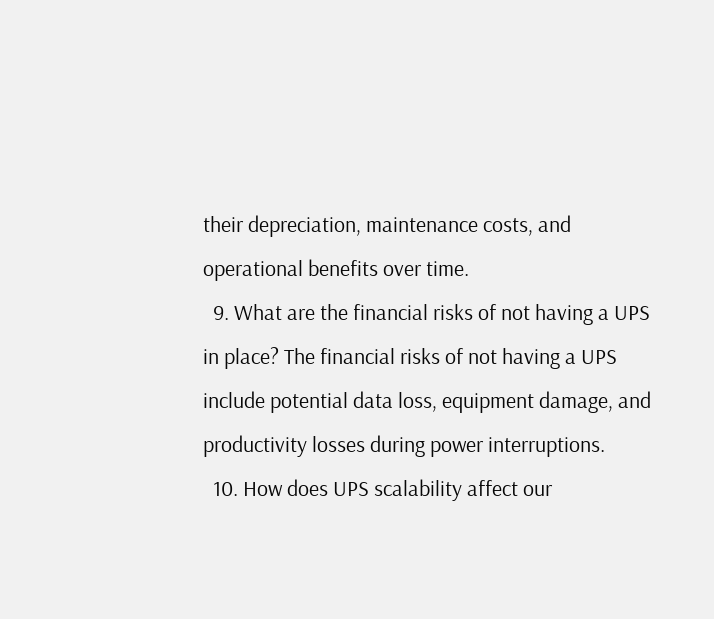their depreciation, maintenance costs, and operational benefits over time.
  9. What are the financial risks of not having a UPS in place? The financial risks of not having a UPS include potential data loss, equipment damage, and productivity losses during power interruptions.
  10. How does UPS scalability affect our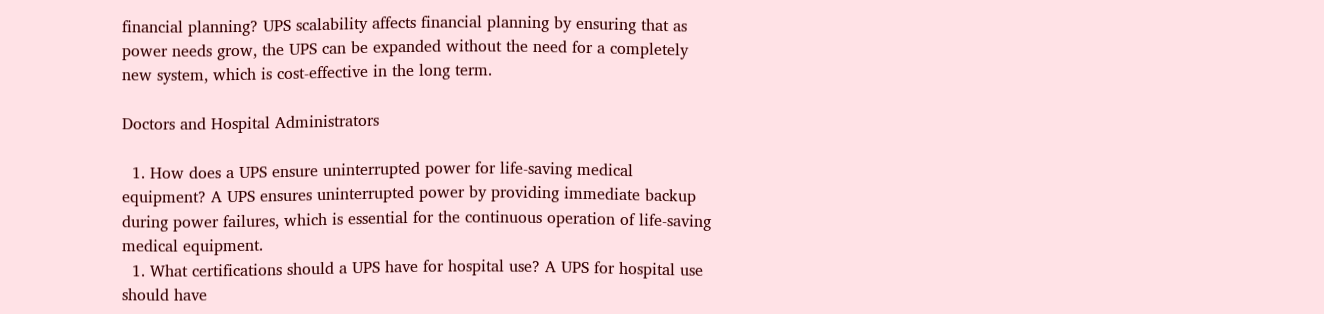financial planning? UPS scalability affects financial planning by ensuring that as power needs grow, the UPS can be expanded without the need for a completely new system, which is cost-effective in the long term.

Doctors and Hospital Administrators

  1. How does a UPS ensure uninterrupted power for life-saving medical equipment? A UPS ensures uninterrupted power by providing immediate backup during power failures, which is essential for the continuous operation of life-saving medical equipment.
  1. What certifications should a UPS have for hospital use? A UPS for hospital use should have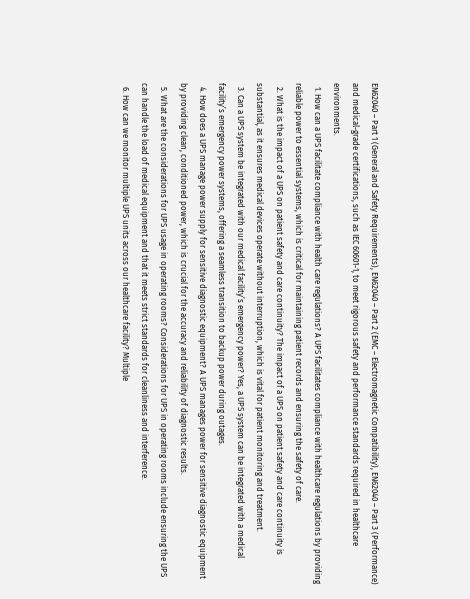EN62040 – Part 1 (General and Safety Requirements), EN62040 – Part 2 (EMC – Electromagnetic Compatibility), EN62040 – Part 3 (Performance) and medical-grade certifications, such as IEC 60601-1, to meet rigorous safety and performance standards required in healthcare environments.
  1. How can a UPS facilitate compliance with health care regulations? A UPS facilitates compliance with healthcare regulations by providing reliable power to essential systems, which is critical for maintaining patient records and ensuring the safety of care.
  2. What is the impact of a UPS on patient safety and care continuity? The impact of a UPS on patient safety and care continuity is substantial, as it ensures medical devices operate without interruption, which is vital for patient monitoring and treatment.
  3. Can a UPS system be integrated with our medical facility’s emergency power? Yes, a UPS system can be integrated with a medical facility’s emergency power systems, offering a seamless transition to backup power during outages.
  4. How does a UPS manage power supply for sensitive diagnostic equipment? A UPS manages power for sensitive diagnostic equipment by providing clean, conditioned power, which is crucial for the accuracy and reliability of diagnostic results.
  5. What are the considerations for UPS usage in operating rooms? Considerations for UPS in operating rooms include ensuring the UPS can handle the load of medical equipment and that it meets strict standards for cleanliness and interference.
  6. How can we monitor multiple UPS units across our healthcare facility? Multiple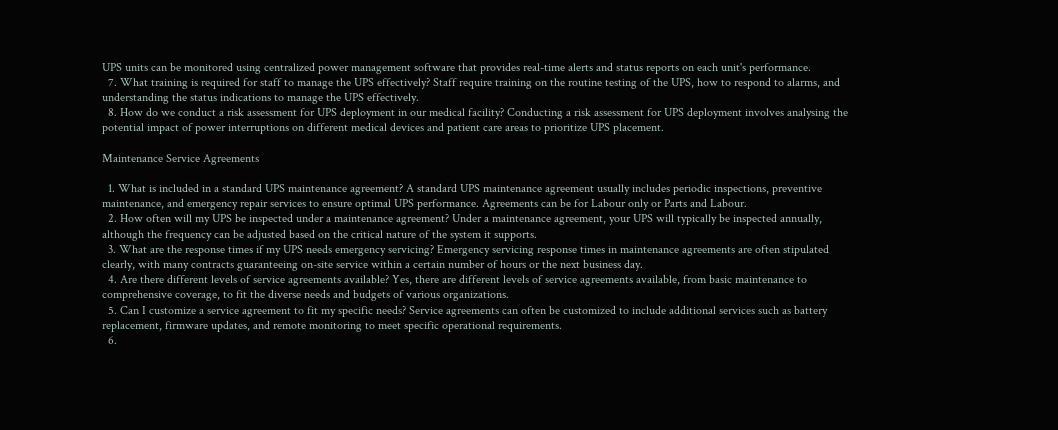UPS units can be monitored using centralized power management software that provides real-time alerts and status reports on each unit's performance.
  7. What training is required for staff to manage the UPS effectively? Staff require training on the routine testing of the UPS, how to respond to alarms, and understanding the status indications to manage the UPS effectively.
  8. How do we conduct a risk assessment for UPS deployment in our medical facility? Conducting a risk assessment for UPS deployment involves analysing the potential impact of power interruptions on different medical devices and patient care areas to prioritize UPS placement.

Maintenance Service Agreements

  1. What is included in a standard UPS maintenance agreement? A standard UPS maintenance agreement usually includes periodic inspections, preventive maintenance, and emergency repair services to ensure optimal UPS performance. Agreements can be for Labour only or Parts and Labour.
  2. How often will my UPS be inspected under a maintenance agreement? Under a maintenance agreement, your UPS will typically be inspected annually, although the frequency can be adjusted based on the critical nature of the system it supports.
  3. What are the response times if my UPS needs emergency servicing? Emergency servicing response times in maintenance agreements are often stipulated clearly, with many contracts guaranteeing on-site service within a certain number of hours or the next business day.
  4. Are there different levels of service agreements available? Yes, there are different levels of service agreements available, from basic maintenance to comprehensive coverage, to fit the diverse needs and budgets of various organizations.
  5. Can I customize a service agreement to fit my specific needs? Service agreements can often be customized to include additional services such as battery replacement, firmware updates, and remote monitoring to meet specific operational requirements.
  6.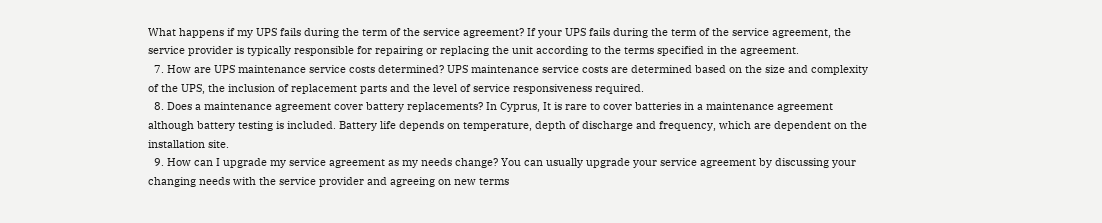What happens if my UPS fails during the term of the service agreement? If your UPS fails during the term of the service agreement, the service provider is typically responsible for repairing or replacing the unit according to the terms specified in the agreement.
  7. How are UPS maintenance service costs determined? UPS maintenance service costs are determined based on the size and complexity of the UPS, the inclusion of replacement parts and the level of service responsiveness required.
  8. Does a maintenance agreement cover battery replacements? In Cyprus, It is rare to cover batteries in a maintenance agreement although battery testing is included. Battery life depends on temperature, depth of discharge and frequency, which are dependent on the installation site.
  9. How can I upgrade my service agreement as my needs change? You can usually upgrade your service agreement by discussing your changing needs with the service provider and agreeing on new terms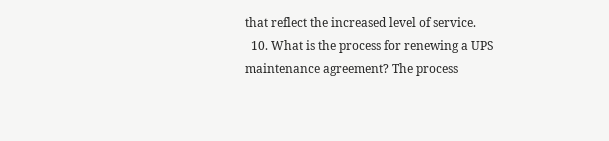that reflect the increased level of service.
  10. What is the process for renewing a UPS maintenance agreement? The process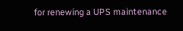for renewing a UPS maintenance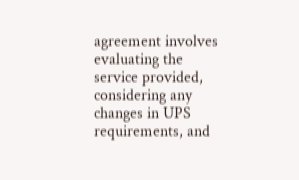agreement involves evaluating the service provided, considering any changes in UPS requirements, and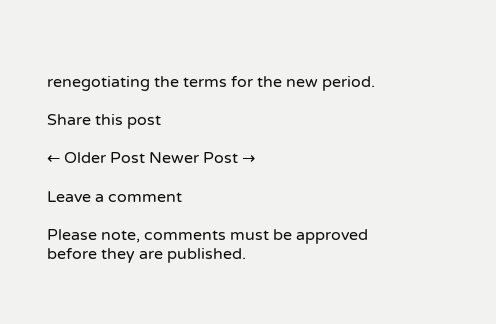renegotiating the terms for the new period.

Share this post

← Older Post Newer Post →

Leave a comment

Please note, comments must be approved before they are published.